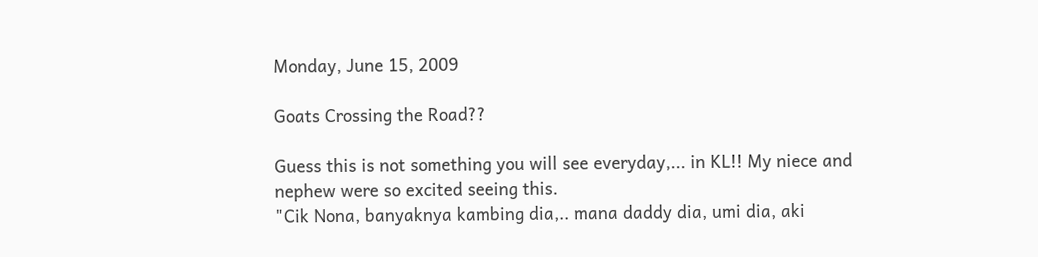Monday, June 15, 2009

Goats Crossing the Road??

Guess this is not something you will see everyday,... in KL!! My niece and nephew were so excited seeing this.
"Cik Nona, banyaknya kambing dia,.. mana daddy dia, umi dia, aki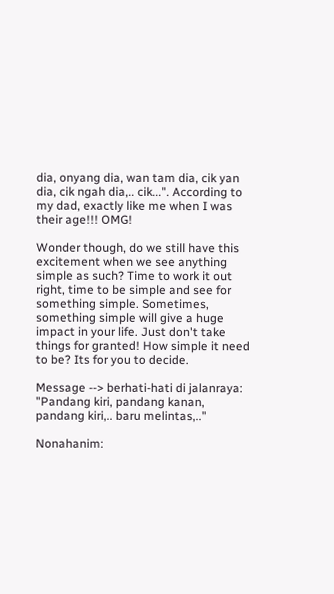dia, onyang dia, wan tam dia, cik yan dia, cik ngah dia,.. cik...". According to my dad, exactly like me when I was their age!!! OMG!

Wonder though, do we still have this excitement when we see anything simple as such? Time to work it out right, time to be simple and see for something simple. Sometimes, something simple will give a huge impact in your life. Just don't take things for granted! How simple it need to be? Its for you to decide.

Message --> berhati-hati di jalanraya: "Pandang kiri, pandang kanan, pandang kiri,.. baru melintas,.."

Nonahanim: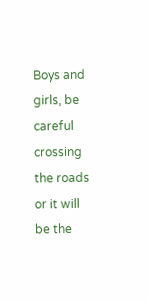Boys and girls, be careful crossing the roads or it will be the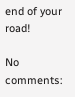end of your road!

No comments: